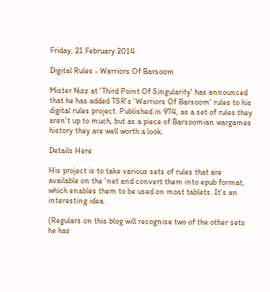Friday, 21 February 2014

Digital Rules - Warriors Of Barsoom

Mister Nizz at 'Third Point Of Singularity' has announced that he has added TSR's 'Warriors Of Barsoom' rules to his digital rules project. Published in 974, as a set of rules they aren't up to much, but as a piece of Barsoomian wargames history they are well worth a look.

Details Here

His project is to take various sets of rules that are available on the 'net and convert them into epub format, which enables them to be used on most tablets. It's an interesting idea.

(Regulars on this blog will recognise two of the other sets he has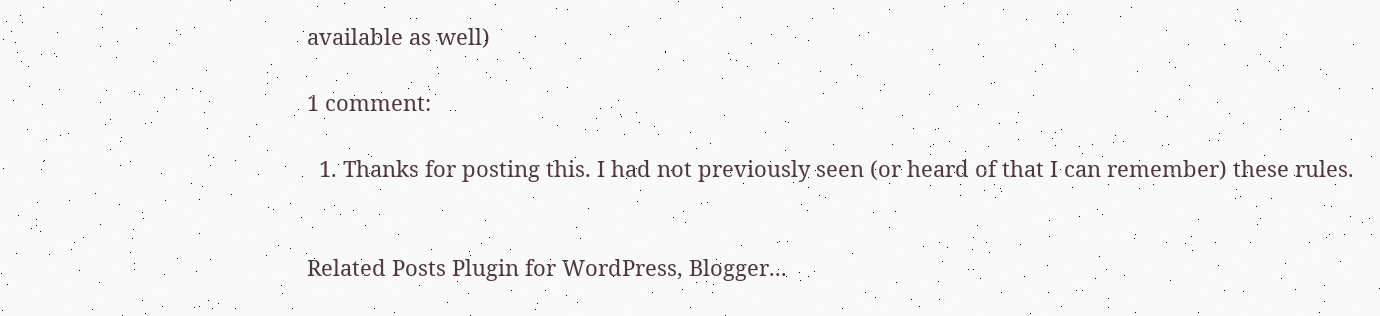available as well)

1 comment:

  1. Thanks for posting this. I had not previously seen (or heard of that I can remember) these rules.


Related Posts Plugin for WordPress, Blogger...